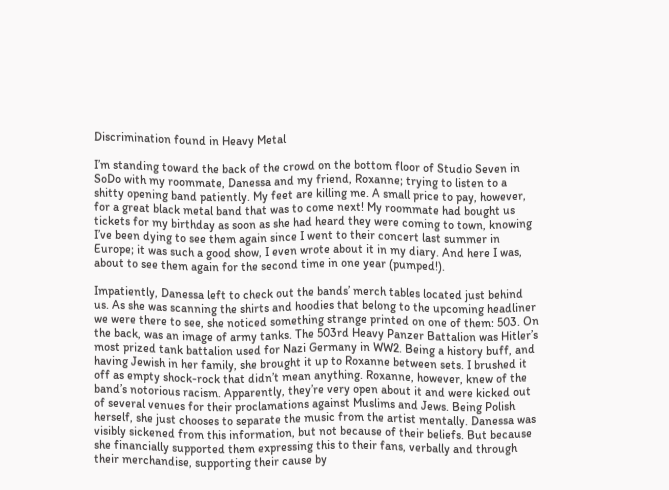Discrimination found in Heavy Metal

I’m standing toward the back of the crowd on the bottom floor of Studio Seven in SoDo with my roommate, Danessa and my friend, Roxanne; trying to listen to a shitty opening band patiently. My feet are killing me. A small price to pay, however, for a great black metal band that was to come next! My roommate had bought us tickets for my birthday as soon as she had heard they were coming to town, knowing I’ve been dying to see them again since I went to their concert last summer in Europe; it was such a good show, I even wrote about it in my diary. And here I was, about to see them again for the second time in one year (pumped!).

Impatiently, Danessa left to check out the bands’ merch tables located just behind us. As she was scanning the shirts and hoodies that belong to the upcoming headliner we were there to see, she noticed something strange printed on one of them: 503. On the back, was an image of army tanks. The 503rd Heavy Panzer Battalion was Hitler’s most prized tank battalion used for Nazi Germany in WW2. Being a history buff, and having Jewish in her family, she brought it up to Roxanne between sets. I brushed it off as empty shock-rock that didn’t mean anything. Roxanne, however, knew of the band’s notorious racism. Apparently, they’re very open about it and were kicked out of several venues for their proclamations against Muslims and Jews. Being Polish herself, she just chooses to separate the music from the artist mentally. Danessa was visibly sickened from this information, but not because of their beliefs. But because she financially supported them expressing this to their fans, verbally and through their merchandise, supporting their cause by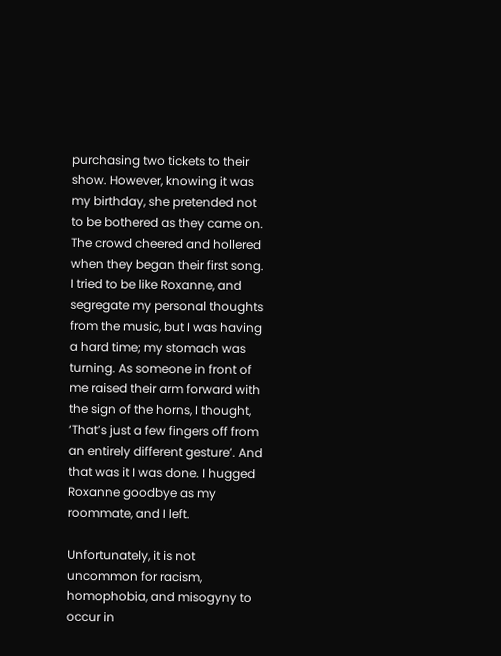purchasing two tickets to their show. However, knowing it was my birthday, she pretended not to be bothered as they came on. The crowd cheered and hollered when they began their first song. I tried to be like Roxanne, and segregate my personal thoughts from the music, but I was having a hard time; my stomach was turning. As someone in front of me raised their arm forward with the sign of the horns, I thought, ‘That’s just a few fingers off from an entirely different gesture’. And that was it I was done. I hugged Roxanne goodbye as my roommate, and I left.

Unfortunately, it is not uncommon for racism, homophobia, and misogyny to occur in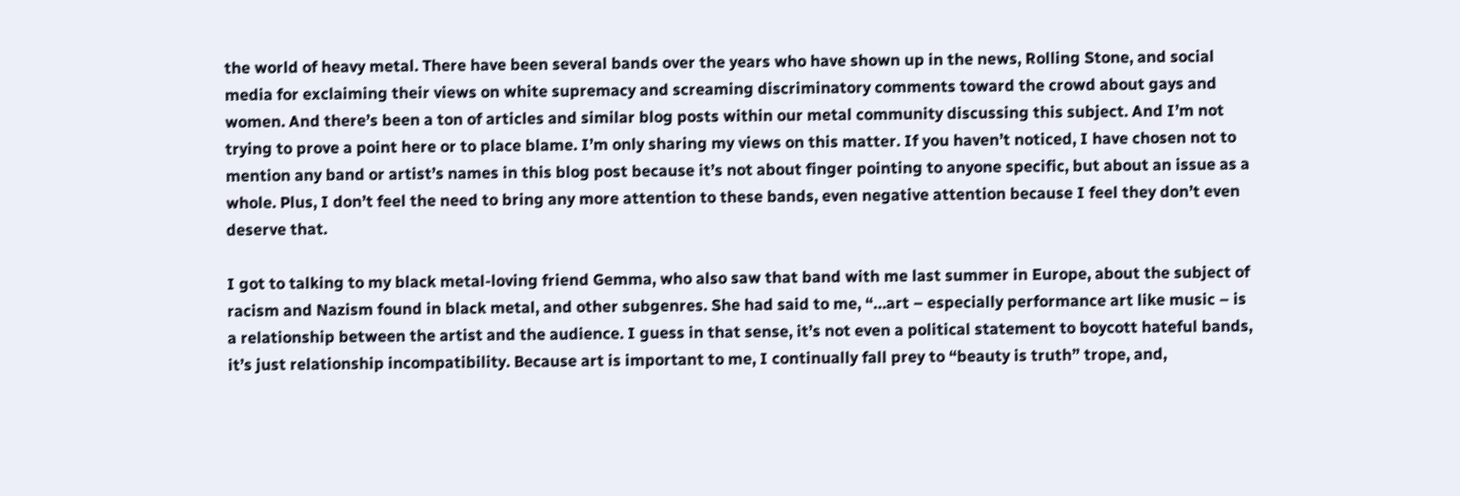the world of heavy metal. There have been several bands over the years who have shown up in the news, Rolling Stone, and social media for exclaiming their views on white supremacy and screaming discriminatory comments toward the crowd about gays and women. And there’s been a ton of articles and similar blog posts within our metal community discussing this subject. And I’m not trying to prove a point here or to place blame. I’m only sharing my views on this matter. If you haven’t noticed, I have chosen not to mention any band or artist’s names in this blog post because it’s not about finger pointing to anyone specific, but about an issue as a whole. Plus, I don’t feel the need to bring any more attention to these bands, even negative attention because I feel they don’t even deserve that.

I got to talking to my black metal-loving friend Gemma, who also saw that band with me last summer in Europe, about the subject of racism and Nazism found in black metal, and other subgenres. She had said to me, “…art – especially performance art like music – is a relationship between the artist and the audience. I guess in that sense, it’s not even a political statement to boycott hateful bands, it’s just relationship incompatibility. Because art is important to me, I continually fall prey to “beauty is truth” trope, and,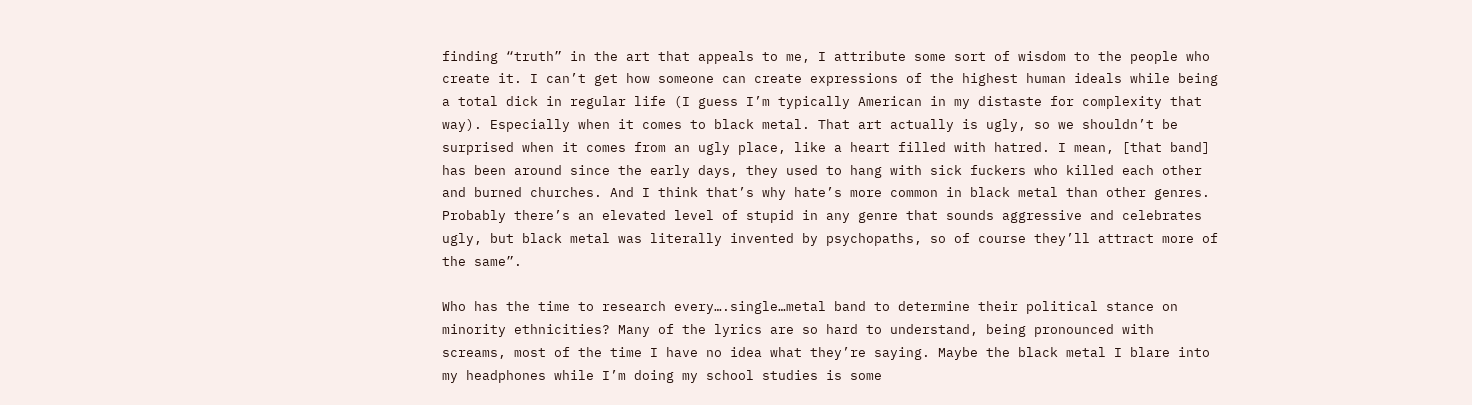finding “truth” in the art that appeals to me, I attribute some sort of wisdom to the people who create it. I can’t get how someone can create expressions of the highest human ideals while being a total dick in regular life (I guess I’m typically American in my distaste for complexity that way). Especially when it comes to black metal. That art actually is ugly, so we shouldn’t be surprised when it comes from an ugly place, like a heart filled with hatred. I mean, [that band] has been around since the early days, they used to hang with sick fuckers who killed each other and burned churches. And I think that’s why hate’s more common in black metal than other genres. Probably there’s an elevated level of stupid in any genre that sounds aggressive and celebrates ugly, but black metal was literally invented by psychopaths, so of course they’ll attract more of the same”.

Who has the time to research every….single…metal band to determine their political stance on minority ethnicities? Many of the lyrics are so hard to understand, being pronounced with screams, most of the time I have no idea what they’re saying. Maybe the black metal I blare into my headphones while I’m doing my school studies is some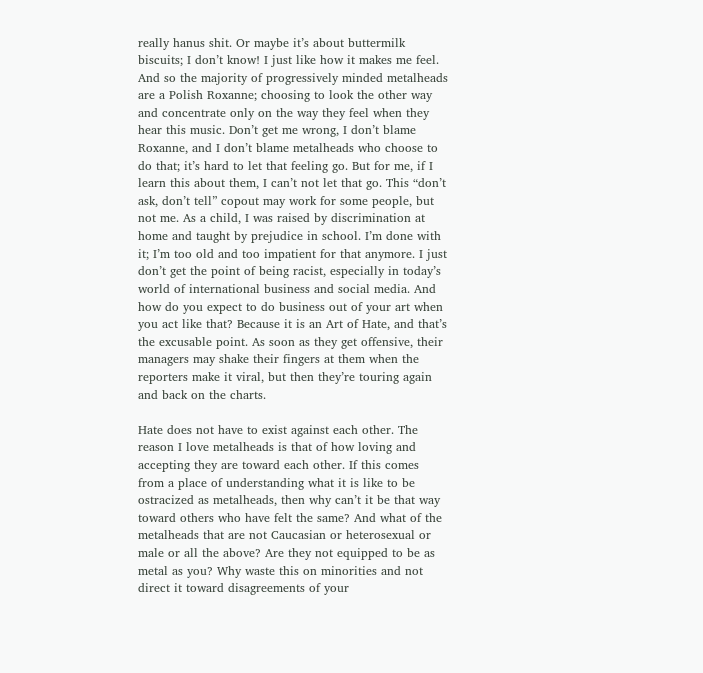really hanus shit. Or maybe it’s about buttermilk biscuits; I don’t know! I just like how it makes me feel. And so the majority of progressively minded metalheads are a Polish Roxanne; choosing to look the other way and concentrate only on the way they feel when they hear this music. Don’t get me wrong, I don’t blame Roxanne, and I don’t blame metalheads who choose to do that; it’s hard to let that feeling go. But for me, if I learn this about them, I can’t not let that go. This “don’t ask, don’t tell” copout may work for some people, but not me. As a child, I was raised by discrimination at home and taught by prejudice in school. I’m done with it; I’m too old and too impatient for that anymore. I just don’t get the point of being racist, especially in today’s world of international business and social media. And how do you expect to do business out of your art when you act like that? Because it is an Art of Hate, and that’s the excusable point. As soon as they get offensive, their managers may shake their fingers at them when the reporters make it viral, but then they’re touring again and back on the charts.

Hate does not have to exist against each other. The reason I love metalheads is that of how loving and accepting they are toward each other. If this comes from a place of understanding what it is like to be ostracized as metalheads, then why can’t it be that way toward others who have felt the same? And what of the metalheads that are not Caucasian or heterosexual or male or all the above? Are they not equipped to be as metal as you? Why waste this on minorities and not direct it toward disagreements of your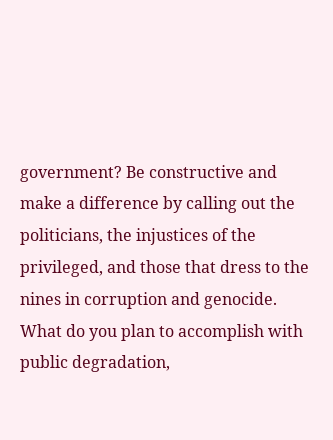government? Be constructive and make a difference by calling out the politicians, the injustices of the privileged, and those that dress to the nines in corruption and genocide. What do you plan to accomplish with public degradation,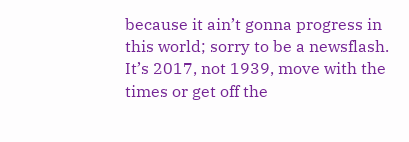because it ain’t gonna progress in this world; sorry to be a newsflash. It’s 2017, not 1939, move with the times or get off the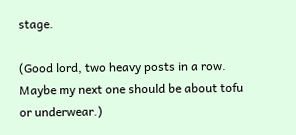stage.

(Good lord, two heavy posts in a row. Maybe my next one should be about tofu or underwear.)